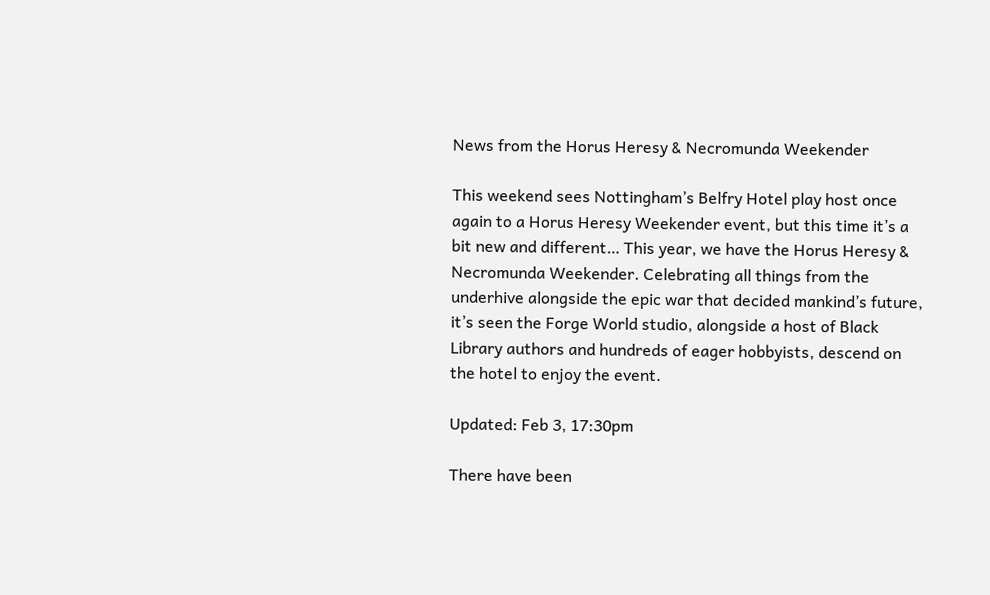News from the Horus Heresy & Necromunda Weekender

This weekend sees Nottingham’s Belfry Hotel play host once again to a Horus Heresy Weekender event, but this time it’s a bit new and different… This year, we have the Horus Heresy & Necromunda Weekender. Celebrating all things from the underhive alongside the epic war that decided mankind’s future, it’s seen the Forge World studio, alongside a host of Black Library authors and hundreds of eager hobbyists, descend on the hotel to enjoy the event.

Updated: Feb 3, 17:30pm

There have been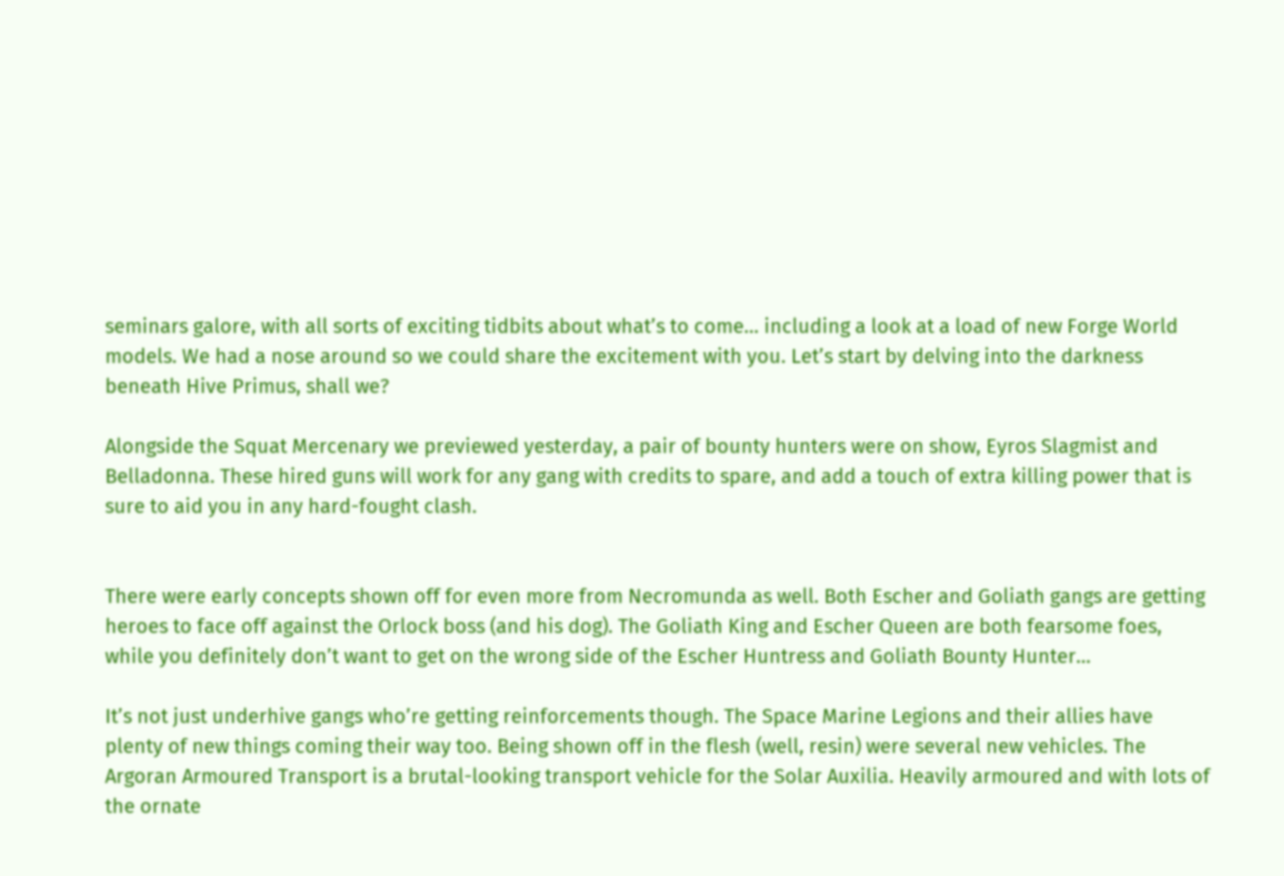seminars galore, with all sorts of exciting tidbits about what’s to come… including a look at a load of new Forge World models. We had a nose around so we could share the excitement with you. Let’s start by delving into the darkness beneath Hive Primus, shall we?

Alongside the Squat Mercenary we previewed yesterday, a pair of bounty hunters were on show, Eyros Slagmist and Belladonna. These hired guns will work for any gang with credits to spare, and add a touch of extra killing power that is sure to aid you in any hard-fought clash.


There were early concepts shown off for even more from Necromunda as well. Both Escher and Goliath gangs are getting heroes to face off against the Orlock boss (and his dog). The Goliath King and Escher Queen are both fearsome foes, while you definitely don’t want to get on the wrong side of the Escher Huntress and Goliath Bounty Hunter…

It’s not just underhive gangs who’re getting reinforcements though. The Space Marine Legions and their allies have plenty of new things coming their way too. Being shown off in the flesh (well, resin) were several new vehicles. The Argoran Armoured Transport is a brutal-looking transport vehicle for the Solar Auxilia. Heavily armoured and with lots of the ornate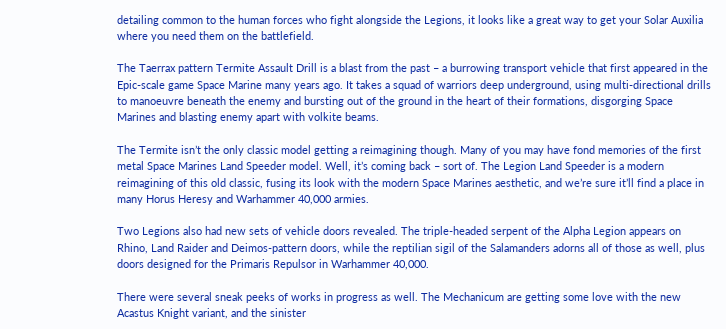detailing common to the human forces who fight alongside the Legions, it looks like a great way to get your Solar Auxilia where you need them on the battlefield.

The Taerrax pattern Termite Assault Drill is a blast from the past – a burrowing transport vehicle that first appeared in the Epic-scale game Space Marine many years ago. It takes a squad of warriors deep underground, using multi-directional drills to manoeuvre beneath the enemy and bursting out of the ground in the heart of their formations, disgorging Space Marines and blasting enemy apart with volkite beams.

The Termite isn’t the only classic model getting a reimagining though. Many of you may have fond memories of the first metal Space Marines Land Speeder model. Well, it’s coming back – sort of. The Legion Land Speeder is a modern reimagining of this old classic, fusing its look with the modern Space Marines aesthetic, and we’re sure it’ll find a place in many Horus Heresy and Warhammer 40,000 armies.

Two Legions also had new sets of vehicle doors revealed. The triple-headed serpent of the Alpha Legion appears on Rhino, Land Raider and Deimos-pattern doors, while the reptilian sigil of the Salamanders adorns all of those as well, plus doors designed for the Primaris Repulsor in Warhammer 40,000.

There were several sneak peeks of works in progress as well. The Mechanicum are getting some love with the new Acastus Knight variant, and the sinister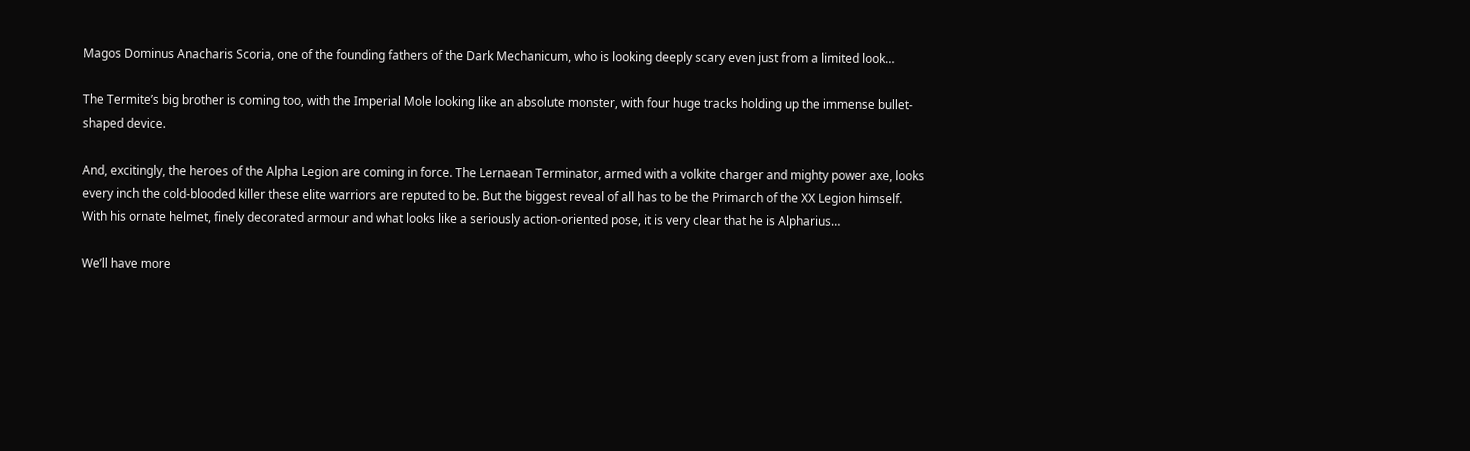Magos Dominus Anacharis Scoria, one of the founding fathers of the Dark Mechanicum, who is looking deeply scary even just from a limited look…

The Termite’s big brother is coming too, with the Imperial Mole looking like an absolute monster, with four huge tracks holding up the immense bullet-shaped device.

And, excitingly, the heroes of the Alpha Legion are coming in force. The Lernaean Terminator, armed with a volkite charger and mighty power axe, looks every inch the cold-blooded killer these elite warriors are reputed to be. But the biggest reveal of all has to be the Primarch of the XX Legion himself. With his ornate helmet, finely decorated armour and what looks like a seriously action-oriented pose, it is very clear that he is Alpharius…

We’ll have more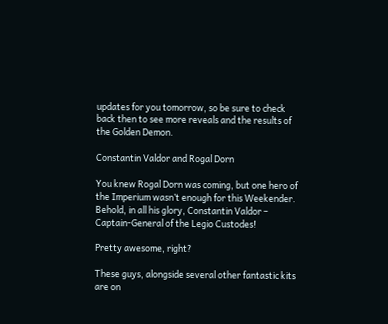updates for you tomorrow, so be sure to check back then to see more reveals and the results of the Golden Demon.

Constantin Valdor and Rogal Dorn

You knew Rogal Dorn was coming, but one hero of the Imperium wasn’t enough for this Weekender. Behold, in all his glory, Constantin Valdor – Captain-General of the Legio Custodes!

Pretty awesome, right?

These guys, alongside several other fantastic kits are on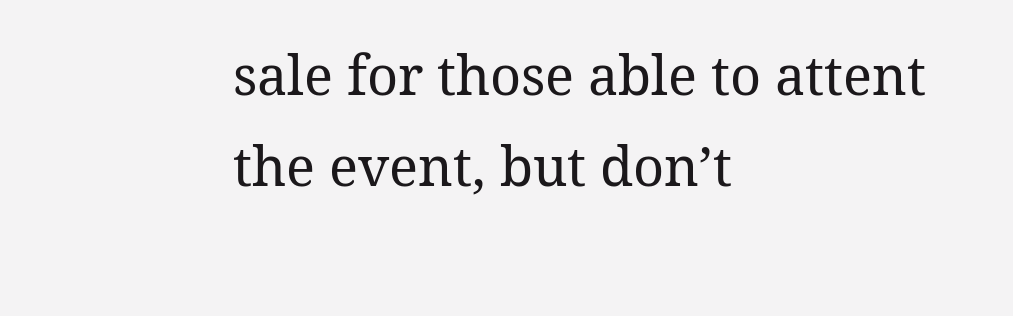sale for those able to attent the event, but don’t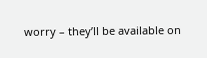worry – they’ll be available on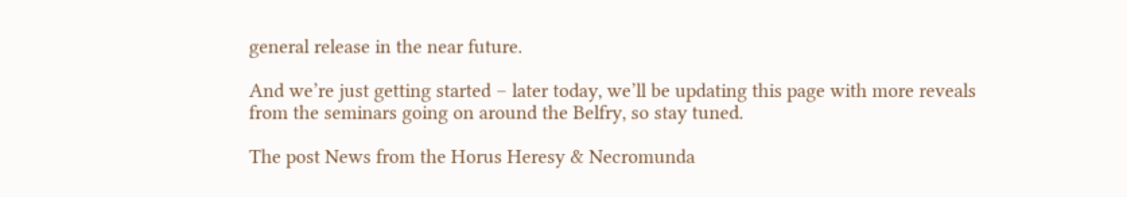general release in the near future.

And we’re just getting started – later today, we’ll be updating this page with more reveals from the seminars going on around the Belfry, so stay tuned.

The post News from the Horus Heresy & Necromunda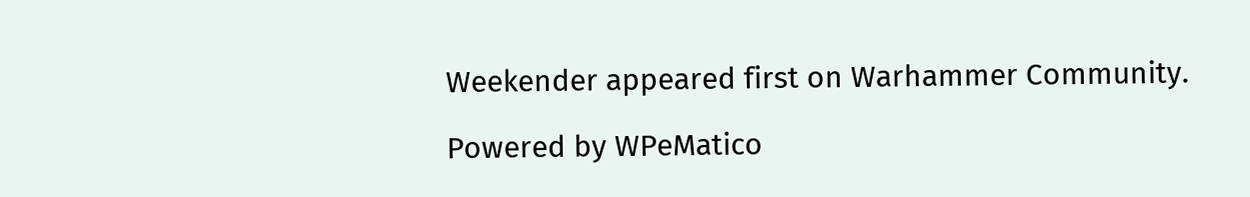Weekender appeared first on Warhammer Community.

Powered by WPeMatico